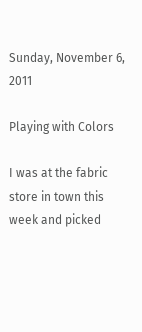Sunday, November 6, 2011

Playing with Colors

I was at the fabric store in town this week and picked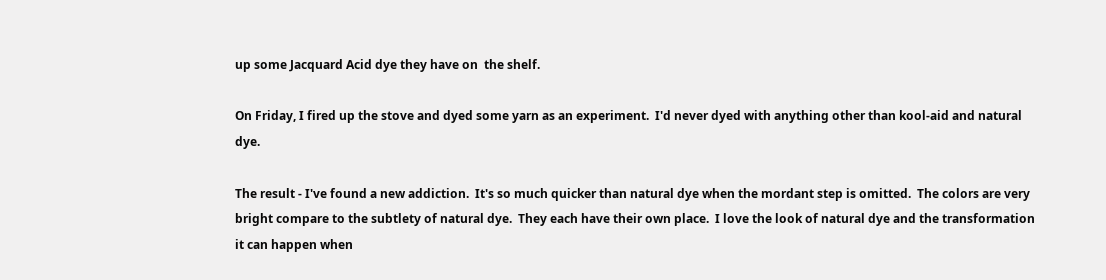up some Jacquard Acid dye they have on  the shelf.

On Friday, I fired up the stove and dyed some yarn as an experiment.  I'd never dyed with anything other than kool-aid and natural dye.

The result - I've found a new addiction.  It's so much quicker than natural dye when the mordant step is omitted.  The colors are very bright compare to the subtlety of natural dye.  They each have their own place.  I love the look of natural dye and the transformation it can happen when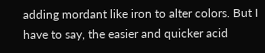adding mordant like iron to alter colors. But I have to say, the easier and quicker acid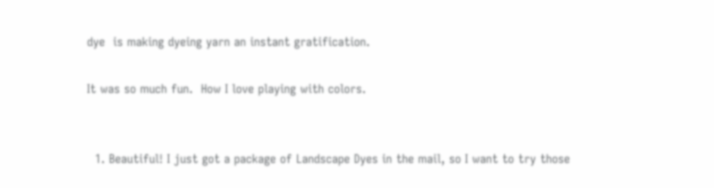dye  is making dyeing yarn an instant gratification.

It was so much fun.  How I love playing with colors.


  1. Beautiful! I just got a package of Landscape Dyes in the mail, so I want to try those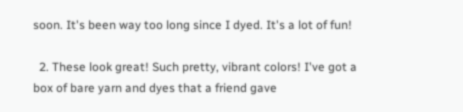soon. It's been way too long since I dyed. It's a lot of fun!

  2. These look great! Such pretty, vibrant colors! I've got a box of bare yarn and dyes that a friend gave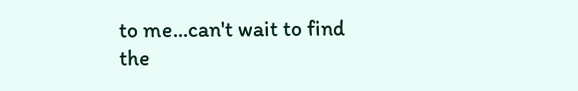to me...can't wait to find the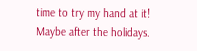time to try my hand at it! Maybe after the holidays.